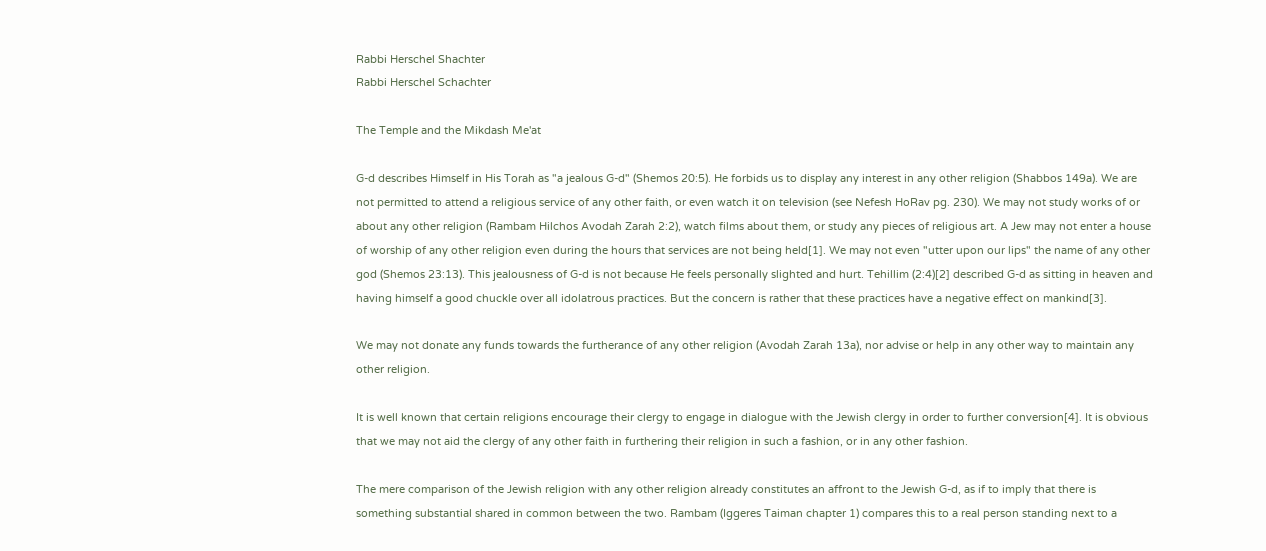Rabbi Herschel Shachter
Rabbi Herschel Schachter

The Temple and the Mikdash Me'at

G-d describes Himself in His Torah as "a jealous G-d" (Shemos 20:5). He forbids us to display any interest in any other religion (Shabbos 149a). We are not permitted to attend a religious service of any other faith, or even watch it on television (see Nefesh HoRav pg. 230). We may not study works of or about any other religion (Rambam Hilchos Avodah Zarah 2:2), watch films about them, or study any pieces of religious art. A Jew may not enter a house of worship of any other religion even during the hours that services are not being held[1]. We may not even "utter upon our lips" the name of any other god (Shemos 23:13). This jealousness of G-d is not because He feels personally slighted and hurt. Tehillim (2:4)[2] described G-d as sitting in heaven and having himself a good chuckle over all idolatrous practices. But the concern is rather that these practices have a negative effect on mankind[3].

We may not donate any funds towards the furtherance of any other religion (Avodah Zarah 13a), nor advise or help in any other way to maintain any other religion.

It is well known that certain religions encourage their clergy to engage in dialogue with the Jewish clergy in order to further conversion[4]. It is obvious that we may not aid the clergy of any other faith in furthering their religion in such a fashion, or in any other fashion.

The mere comparison of the Jewish religion with any other religion already constitutes an affront to the Jewish G-d, as if to imply that there is something substantial shared in common between the two. Rambam (Iggeres Taiman chapter 1) compares this to a real person standing next to a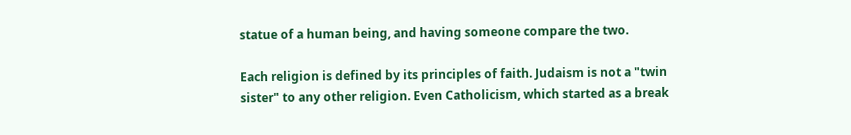statue of a human being, and having someone compare the two.

Each religion is defined by its principles of faith. Judaism is not a "twin sister" to any other religion. Even Catholicism, which started as a break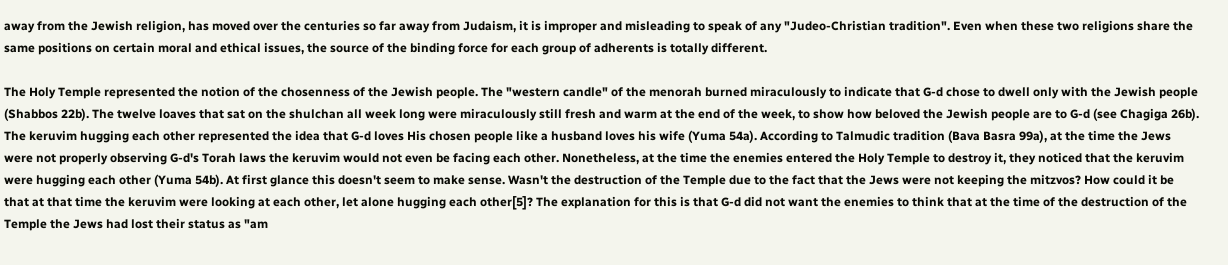away from the Jewish religion, has moved over the centuries so far away from Judaism, it is improper and misleading to speak of any "Judeo-Christian tradition". Even when these two religions share the same positions on certain moral and ethical issues, the source of the binding force for each group of adherents is totally different.

The Holy Temple represented the notion of the chosenness of the Jewish people. The "western candle" of the menorah burned miraculously to indicate that G-d chose to dwell only with the Jewish people (Shabbos 22b). The twelve loaves that sat on the shulchan all week long were miraculously still fresh and warm at the end of the week, to show how beloved the Jewish people are to G-d (see Chagiga 26b). The keruvim hugging each other represented the idea that G-d loves His chosen people like a husband loves his wife (Yuma 54a). According to Talmudic tradition (Bava Basra 99a), at the time the Jews were not properly observing G-d's Torah laws the keruvim would not even be facing each other. Nonetheless, at the time the enemies entered the Holy Temple to destroy it, they noticed that the keruvim were hugging each other (Yuma 54b). At first glance this doesn't seem to make sense. Wasn't the destruction of the Temple due to the fact that the Jews were not keeping the mitzvos? How could it be that at that time the keruvim were looking at each other, let alone hugging each other[5]? The explanation for this is that G-d did not want the enemies to think that at the time of the destruction of the Temple the Jews had lost their status as "am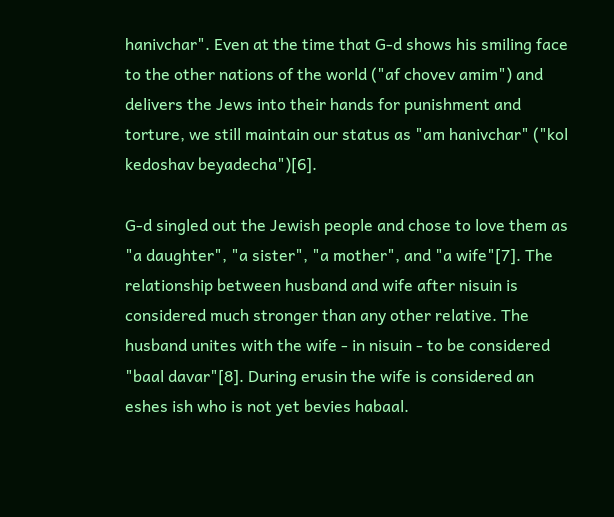hanivchar". Even at the time that G-d shows his smiling face to the other nations of the world ("af chovev amim") and delivers the Jews into their hands for punishment and torture, we still maintain our status as "am hanivchar" ("kol kedoshav beyadecha")[6].

G-d singled out the Jewish people and chose to love them as "a daughter", "a sister", "a mother", and "a wife"[7]. The relationship between husband and wife after nisuin is considered much stronger than any other relative. The husband unites with the wife - in nisuin - to be considered "baal davar"[8]. During erusin the wife is considered an eshes ish who is not yet bevies habaal.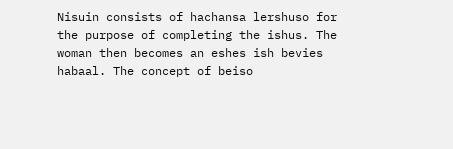Nisuin consists of hachansa lershuso for the purpose of completing the ishus. The woman then becomes an eshes ish bevies habaal. The concept of beiso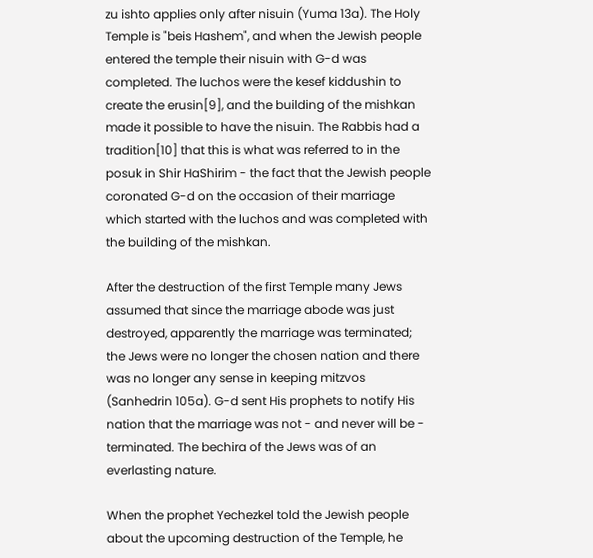zu ishto applies only after nisuin (Yuma 13a). The Holy Temple is "beis Hashem", and when the Jewish people entered the temple their nisuin with G-d was completed. The luchos were the kesef kiddushin to create the erusin[9], and the building of the mishkan made it possible to have the nisuin. The Rabbis had a tradition[10] that this is what was referred to in the posuk in Shir HaShirim - the fact that the Jewish people coronated G-d on the occasion of their marriage which started with the luchos and was completed with the building of the mishkan.

After the destruction of the first Temple many Jews assumed that since the marriage abode was just destroyed, apparently the marriage was terminated; the Jews were no longer the chosen nation and there was no longer any sense in keeping mitzvos (Sanhedrin 105a). G-d sent His prophets to notify His nation that the marriage was not - and never will be - terminated. The bechira of the Jews was of an everlasting nature.

When the prophet Yechezkel told the Jewish people about the upcoming destruction of the Temple, he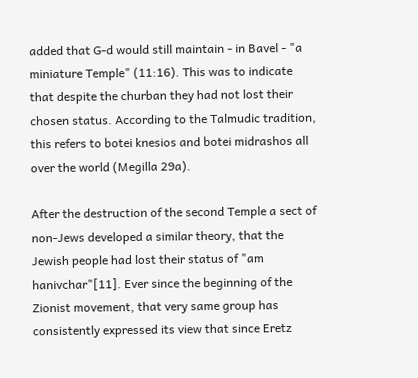added that G-d would still maintain - in Bavel - "a miniature Temple" (11:16). This was to indicate that despite the churban they had not lost their chosen status. According to the Talmudic tradition, this refers to botei knesios and botei midrashos all over the world (Megilla 29a).

After the destruction of the second Temple a sect of non-Jews developed a similar theory, that the Jewish people had lost their status of "am hanivchar"[11]. Ever since the beginning of the Zionist movement, that very same group has consistently expressed its view that since Eretz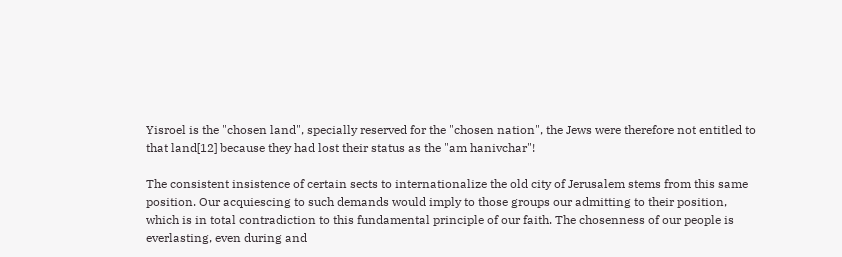Yisroel is the "chosen land", specially reserved for the "chosen nation", the Jews were therefore not entitled to that land[12] because they had lost their status as the "am hanivchar"!

The consistent insistence of certain sects to internationalize the old city of Jerusalem stems from this same position. Our acquiescing to such demands would imply to those groups our admitting to their position, which is in total contradiction to this fundamental principle of our faith. The chosenness of our people is everlasting, even during and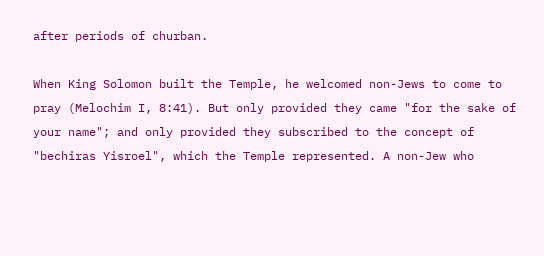after periods of churban.

When King Solomon built the Temple, he welcomed non-Jews to come to pray (Melochim I, 8:41). But only provided they came "for the sake of your name"; and only provided they subscribed to the concept of "bechiras Yisroel", which the Temple represented. A non-Jew who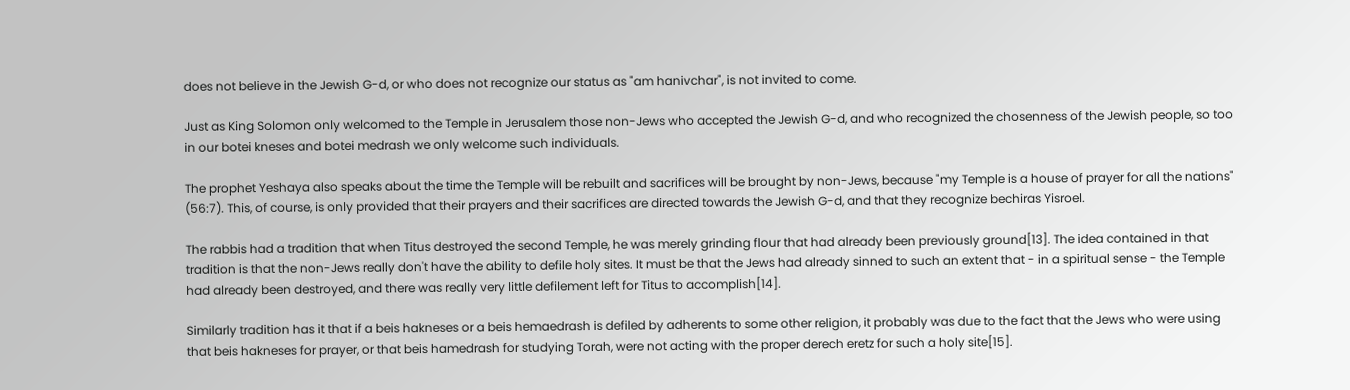does not believe in the Jewish G-d, or who does not recognize our status as "am hanivchar", is not invited to come.

Just as King Solomon only welcomed to the Temple in Jerusalem those non-Jews who accepted the Jewish G-d, and who recognized the chosenness of the Jewish people, so too in our botei kneses and botei medrash we only welcome such individuals.

The prophet Yeshaya also speaks about the time the Temple will be rebuilt and sacrifices will be brought by non-Jews, because "my Temple is a house of prayer for all the nations" (56:7). This, of course, is only provided that their prayers and their sacrifices are directed towards the Jewish G-d, and that they recognize bechiras Yisroel.

The rabbis had a tradition that when Titus destroyed the second Temple, he was merely grinding flour that had already been previously ground[13]. The idea contained in that tradition is that the non-Jews really don't have the ability to defile holy sites. It must be that the Jews had already sinned to such an extent that - in a spiritual sense - the Temple had already been destroyed, and there was really very little defilement left for Titus to accomplish[14].

Similarly tradition has it that if a beis hakneses or a beis hemaedrash is defiled by adherents to some other religion, it probably was due to the fact that the Jews who were using that beis hakneses for prayer, or that beis hamedrash for studying Torah, were not acting with the proper derech eretz for such a holy site[15].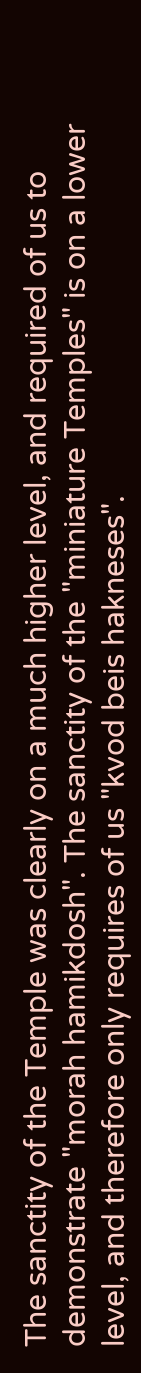The sanctity of the Temple was clearly on a much higher level, and required of us to demonstrate "morah hamikdosh". The sanctity of the "miniature Temples" is on a lower level, and therefore only requires of us "kvod beis hakneses".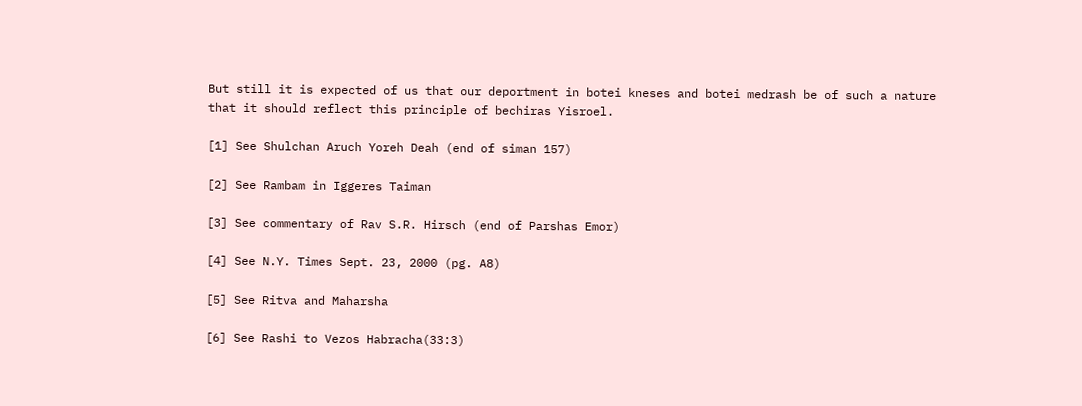But still it is expected of us that our deportment in botei kneses and botei medrash be of such a nature that it should reflect this principle of bechiras Yisroel.

[1] See Shulchan Aruch Yoreh Deah (end of siman 157)

[2] See Rambam in Iggeres Taiman

[3] See commentary of Rav S.R. Hirsch (end of Parshas Emor)

[4] See N.Y. Times Sept. 23, 2000 (pg. A8)

[5] See Ritva and Maharsha

[6] See Rashi to Vezos Habracha(33:3)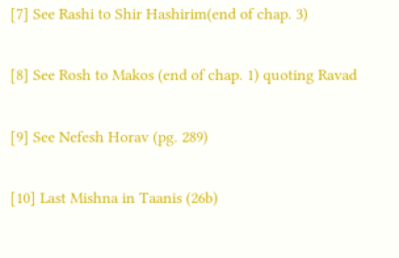[7] See Rashi to Shir Hashirim(end of chap. 3)

[8] See Rosh to Makos (end of chap. 1) quoting Ravad

[9] See Nefesh Horav (pg. 289)

[10] Last Mishna in Taanis (26b)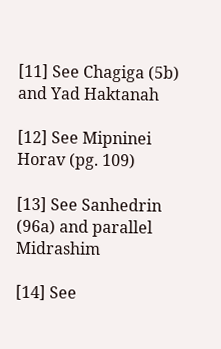[11] See Chagiga (5b) and Yad Haktanah

[12] See Mipninei Horav (pg. 109)

[13] See Sanhedrin (96a) and parallel Midrashim

[14] See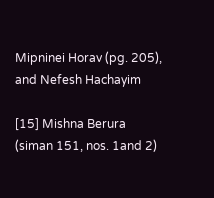Mipninei Horav (pg. 205), and Nefesh Hachayim

[15] Mishna Berura (siman 151, nos. 1and 2)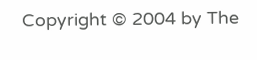Copyright © 2004 by The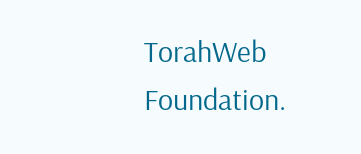TorahWeb Foundation.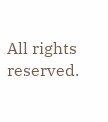All rights reserved.